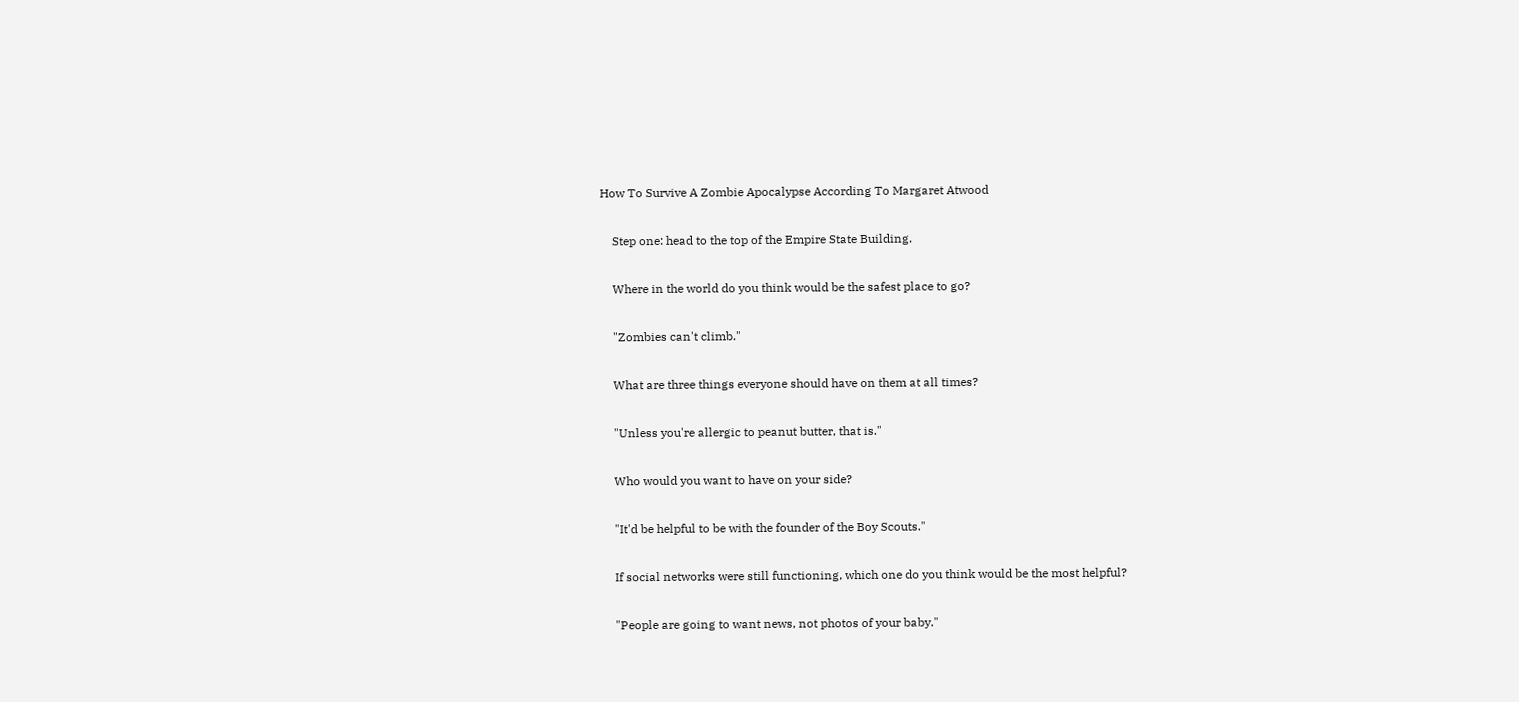How To Survive A Zombie Apocalypse According To Margaret Atwood

    Step one: head to the top of the Empire State Building.

    Where in the world do you think would be the safest place to go?

    "Zombies can't climb."

    What are three things everyone should have on them at all times?

    "Unless you're allergic to peanut butter, that is."

    Who would you want to have on your side?

    "It'd be helpful to be with the founder of the Boy Scouts."

    If social networks were still functioning, which one do you think would be the most helpful?

    "People are going to want news, not photos of your baby."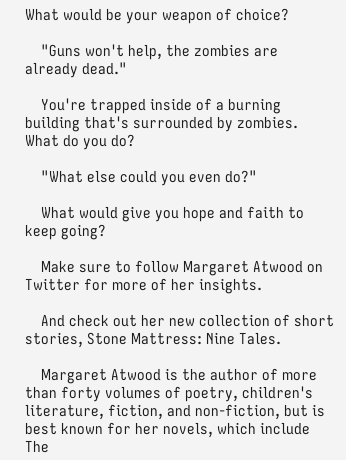What would be your weapon of choice?

    "Guns won't help, the zombies are already dead."

    You're trapped inside of a burning building that's surrounded by zombies. What do you do?

    "What else could you even do?"

    What would give you hope and faith to keep going?

    Make sure to follow Margaret Atwood on Twitter for more of her insights.

    And check out her new collection of short stories, Stone Mattress: Nine Tales.

    Margaret Atwood is the author of more than forty volumes of poetry, children's literature, fiction, and non-fiction, but is best known for her novels, which include The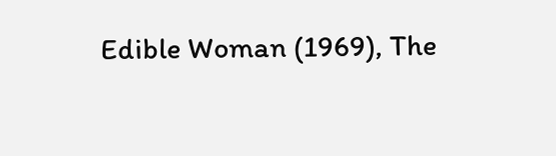Edible Woman (1969), The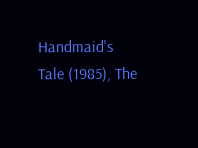Handmaid's Tale (1985), The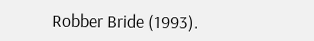Robber Bride (1993).